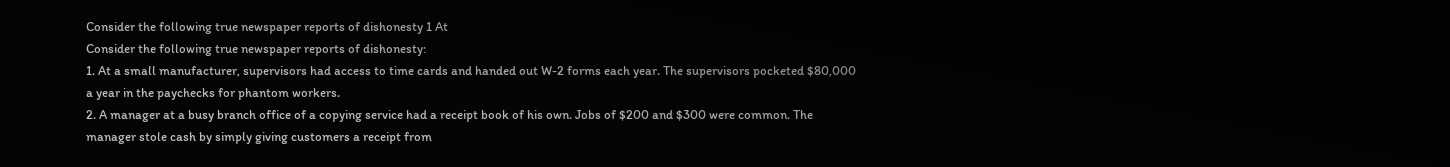Consider the following true newspaper reports of dishonesty 1 At
Consider the following true newspaper reports of dishonesty:
1. At a small manufacturer, supervisors had access to time cards and handed out W-2 forms each year. The supervisors pocketed $80,000 a year in the paychecks for phantom workers.
2. A manager at a busy branch office of a copying service had a receipt book of his own. Jobs of $200 and $300 were common. The manager stole cash by simply giving customers a receipt from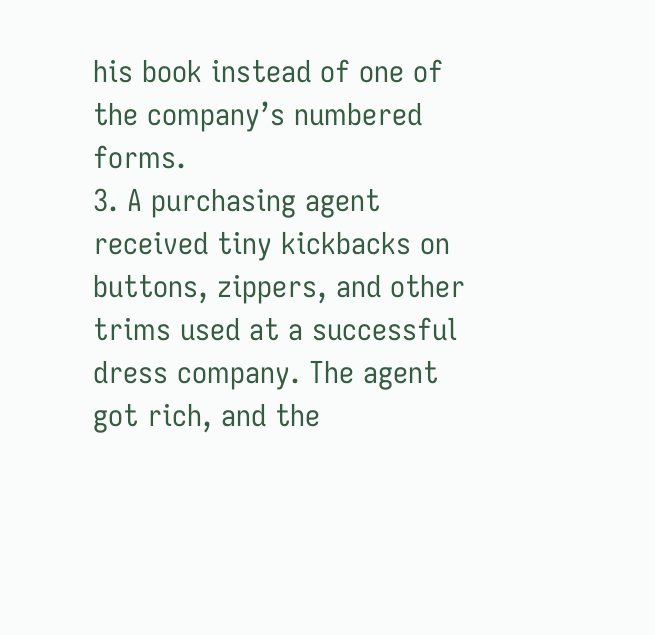his book instead of one of the company’s numbered forms.
3. A purchasing agent received tiny kickbacks on buttons, zippers, and other trims used at a successful dress company. The agent got rich, and the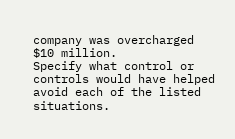company was overcharged $10 million.
Specify what control or controls would have helped avoid each of the listed situations.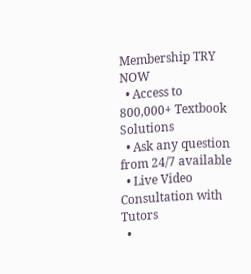Membership TRY NOW
  • Access to 800,000+ Textbook Solutions
  • Ask any question from 24/7 available
  • Live Video Consultation with Tutors
  •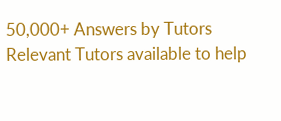50,000+ Answers by Tutors
Relevant Tutors available to help